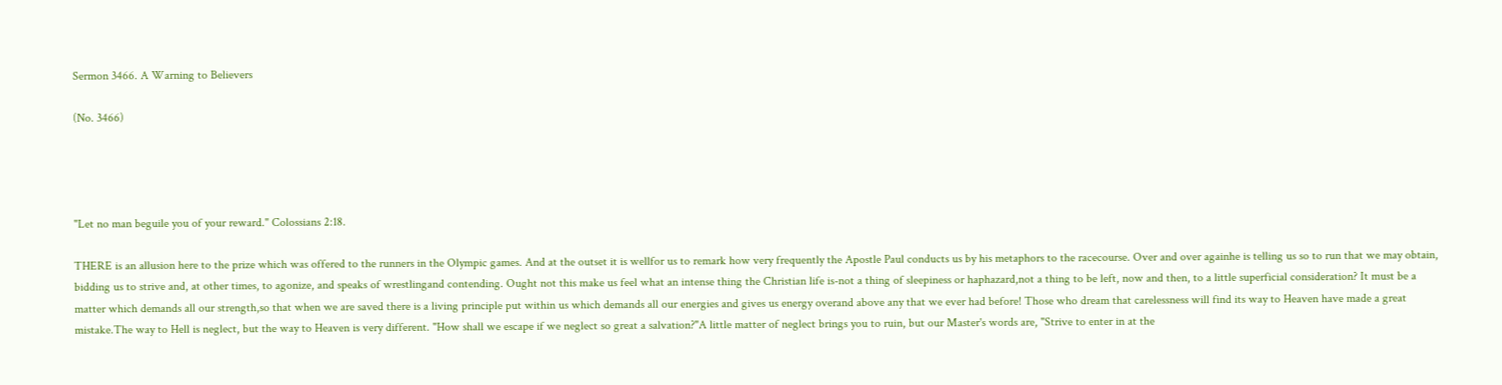Sermon 3466. A Warning to Believers

(No. 3466)




"Let no man beguile you of your reward." Colossians 2:18.

THERE is an allusion here to the prize which was offered to the runners in the Olympic games. And at the outset it is wellfor us to remark how very frequently the Apostle Paul conducts us by his metaphors to the racecourse. Over and over againhe is telling us so to run that we may obtain, bidding us to strive and, at other times, to agonize, and speaks of wrestlingand contending. Ought not this make us feel what an intense thing the Christian life is-not a thing of sleepiness or haphazard,not a thing to be left, now and then, to a little superficial consideration? It must be a matter which demands all our strength,so that when we are saved there is a living principle put within us which demands all our energies and gives us energy overand above any that we ever had before! Those who dream that carelessness will find its way to Heaven have made a great mistake.The way to Hell is neglect, but the way to Heaven is very different. "How shall we escape if we neglect so great a salvation?"A little matter of neglect brings you to ruin, but our Master's words are, "Strive to enter in at the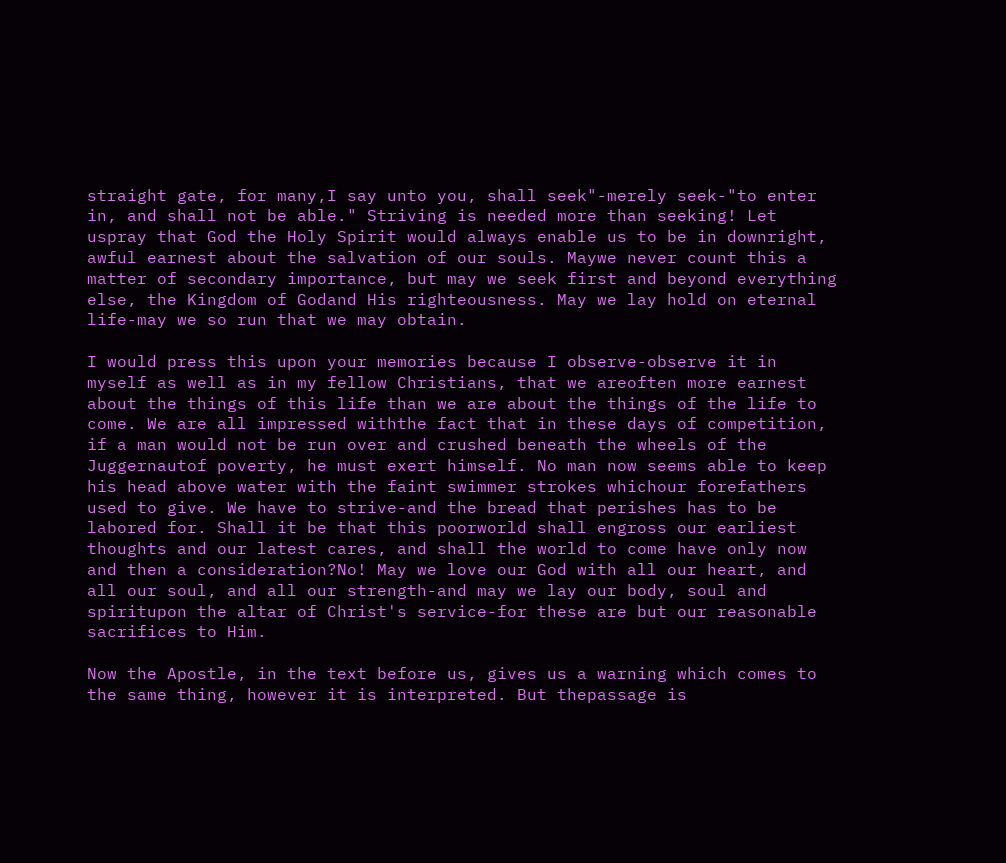straight gate, for many,I say unto you, shall seek"-merely seek-"to enter in, and shall not be able." Striving is needed more than seeking! Let uspray that God the Holy Spirit would always enable us to be in downright, awful earnest about the salvation of our souls. Maywe never count this a matter of secondary importance, but may we seek first and beyond everything else, the Kingdom of Godand His righteousness. May we lay hold on eternal life-may we so run that we may obtain.

I would press this upon your memories because I observe-observe it in myself as well as in my fellow Christians, that we areoften more earnest about the things of this life than we are about the things of the life to come. We are all impressed withthe fact that in these days of competition, if a man would not be run over and crushed beneath the wheels of the Juggernautof poverty, he must exert himself. No man now seems able to keep his head above water with the faint swimmer strokes whichour forefathers used to give. We have to strive-and the bread that perishes has to be labored for. Shall it be that this poorworld shall engross our earliest thoughts and our latest cares, and shall the world to come have only now and then a consideration?No! May we love our God with all our heart, and all our soul, and all our strength-and may we lay our body, soul and spiritupon the altar of Christ's service-for these are but our reasonable sacrifices to Him.

Now the Apostle, in the text before us, gives us a warning which comes to the same thing, however it is interpreted. But thepassage is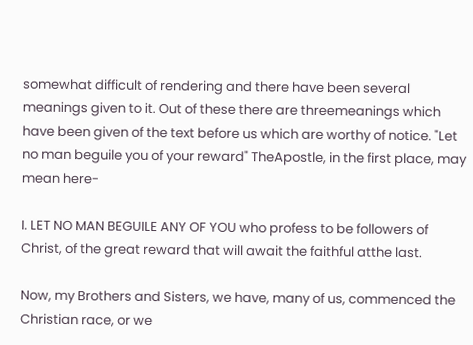somewhat difficult of rendering and there have been several meanings given to it. Out of these there are threemeanings which have been given of the text before us which are worthy of notice. "Let no man beguile you of your reward" TheApostle, in the first place, may mean here-

I. LET NO MAN BEGUILE ANY OF YOU who profess to be followers of Christ, of the great reward that will await the faithful atthe last.

Now, my Brothers and Sisters, we have, many of us, commenced the Christian race, or we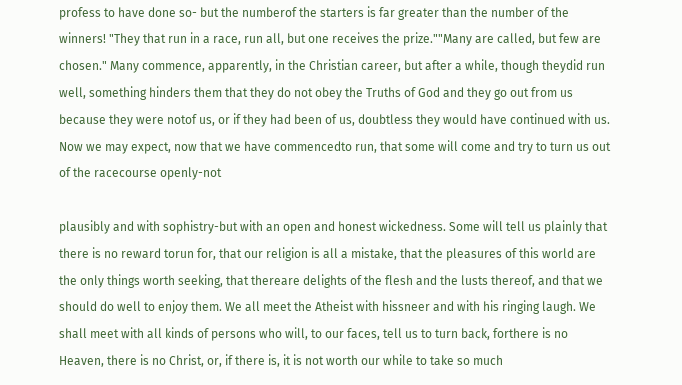profess to have done so- but the numberof the starters is far greater than the number of the winners! "They that run in a race, run all, but one receives the prize.""Many are called, but few are chosen." Many commence, apparently, in the Christian career, but after a while, though theydid run well, something hinders them that they do not obey the Truths of God and they go out from us because they were notof us, or if they had been of us, doubtless they would have continued with us. Now we may expect, now that we have commencedto run, that some will come and try to turn us out of the racecourse openly-not

plausibly and with sophistry-but with an open and honest wickedness. Some will tell us plainly that there is no reward torun for, that our religion is all a mistake, that the pleasures of this world are the only things worth seeking, that thereare delights of the flesh and the lusts thereof, and that we should do well to enjoy them. We all meet the Atheist with hissneer and with his ringing laugh. We shall meet with all kinds of persons who will, to our faces, tell us to turn back, forthere is no Heaven, there is no Christ, or, if there is, it is not worth our while to take so much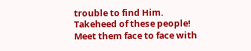trouble to find Him. Takeheed of these people! Meet them face to face with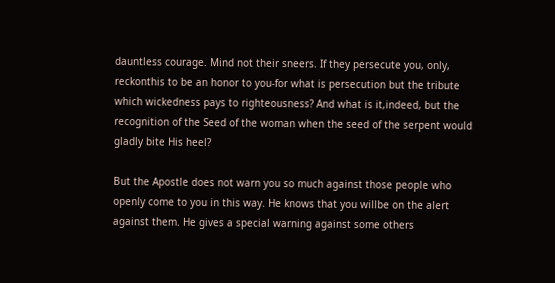dauntless courage. Mind not their sneers. If they persecute you, only, reckonthis to be an honor to you-for what is persecution but the tribute which wickedness pays to righteousness? And what is it,indeed, but the recognition of the Seed of the woman when the seed of the serpent would gladly bite His heel?

But the Apostle does not warn you so much against those people who openly come to you in this way. He knows that you willbe on the alert against them. He gives a special warning against some others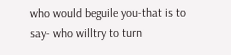who would beguile you-that is to say- who willtry to turn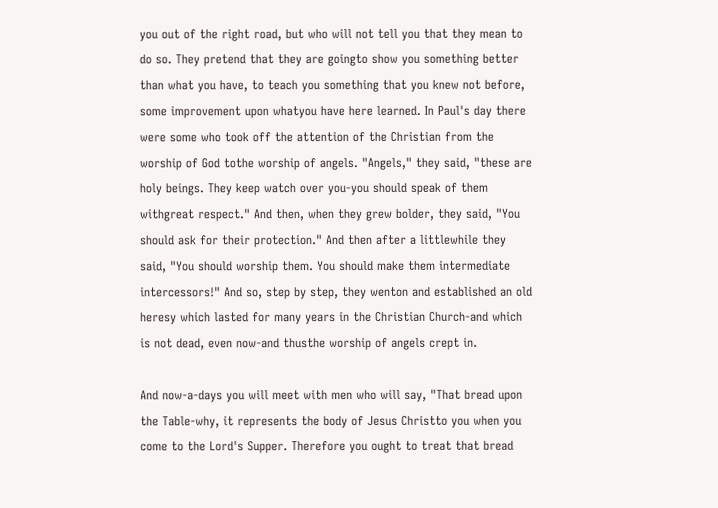you out of the right road, but who will not tell you that they mean to do so. They pretend that they are goingto show you something better than what you have, to teach you something that you knew not before, some improvement upon whatyou have here learned. In Paul's day there were some who took off the attention of the Christian from the worship of God tothe worship of angels. "Angels," they said, "these are holy beings. They keep watch over you-you should speak of them withgreat respect." And then, when they grew bolder, they said, "You should ask for their protection." And then after a littlewhile they said, "You should worship them. You should make them intermediate intercessors!" And so, step by step, they wenton and established an old heresy which lasted for many years in the Christian Church-and which is not dead, even now-and thusthe worship of angels crept in.

And now-a-days you will meet with men who will say, "That bread upon the Table-why, it represents the body of Jesus Christto you when you come to the Lord's Supper. Therefore you ought to treat that bread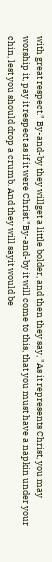with great respect." By-and-by they willget a little bolder, and then they say, "As it represents Christ, you may worship it, pay it respect as if it were Christ."By-and-by it will come to this, that you must have a napkin under your chin, lest you should drop a crumb. And they will sayit would be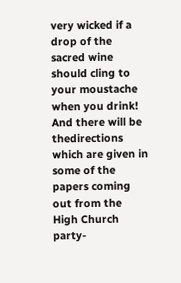very wicked if a drop of the sacred wine should cling to your moustache when you drink! And there will be thedirections which are given in some of the papers coming out from the High Church party-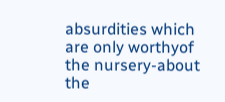absurdities which are only worthyof the nursery-about the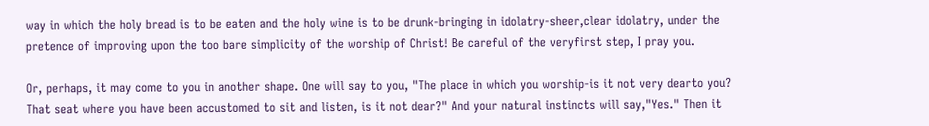way in which the holy bread is to be eaten and the holy wine is to be drunk-bringing in idolatry-sheer,clear idolatry, under the pretence of improving upon the too bare simplicity of the worship of Christ! Be careful of the veryfirst step, I pray you.

Or, perhaps, it may come to you in another shape. One will say to you, "The place in which you worship-is it not very dearto you? That seat where you have been accustomed to sit and listen, is it not dear?" And your natural instincts will say,"Yes." Then it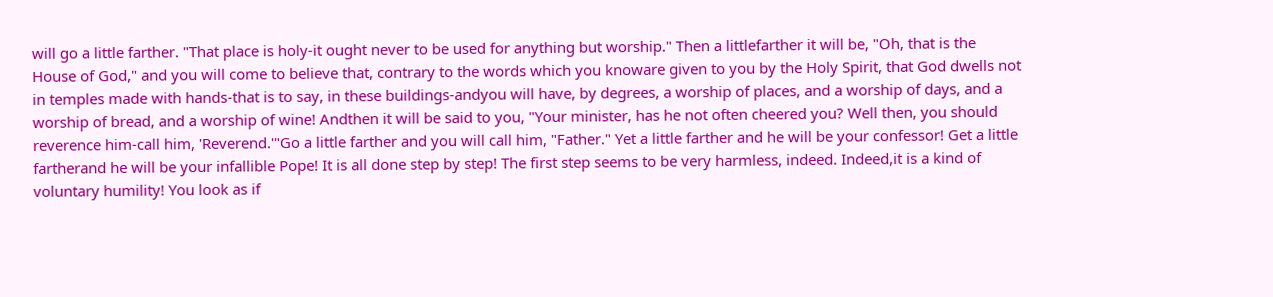will go a little farther. "That place is holy-it ought never to be used for anything but worship." Then a littlefarther it will be, "Oh, that is the House of God," and you will come to believe that, contrary to the words which you knoware given to you by the Holy Spirit, that God dwells not in temples made with hands-that is to say, in these buildings-andyou will have, by degrees, a worship of places, and a worship of days, and a worship of bread, and a worship of wine! Andthen it will be said to you, "Your minister, has he not often cheered you? Well then, you should reverence him-call him, 'Reverend.'"Go a little farther and you will call him, "Father." Yet a little farther and he will be your confessor! Get a little fartherand he will be your infallible Pope! It is all done step by step! The first step seems to be very harmless, indeed. Indeed,it is a kind of voluntary humility! You look as if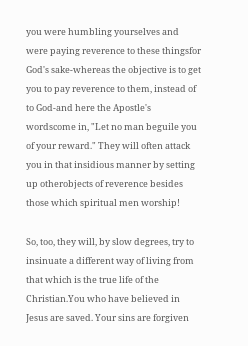you were humbling yourselves and were paying reverence to these thingsfor God's sake-whereas the objective is to get you to pay reverence to them, instead of to God-and here the Apostle's wordscome in, "Let no man beguile you of your reward." They will often attack you in that insidious manner by setting up otherobjects of reverence besides those which spiritual men worship!

So, too, they will, by slow degrees, try to insinuate a different way of living from that which is the true life of the Christian.You who have believed in Jesus are saved. Your sins are forgiven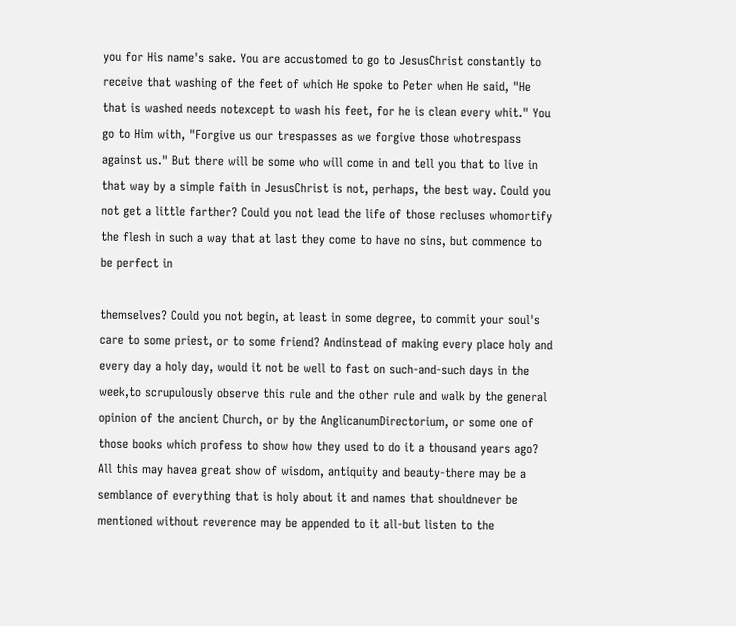you for His name's sake. You are accustomed to go to JesusChrist constantly to receive that washing of the feet of which He spoke to Peter when He said, "He that is washed needs notexcept to wash his feet, for he is clean every whit." You go to Him with, "Forgive us our trespasses as we forgive those whotrespass against us." But there will be some who will come in and tell you that to live in that way by a simple faith in JesusChrist is not, perhaps, the best way. Could you not get a little farther? Could you not lead the life of those recluses whomortify the flesh in such a way that at last they come to have no sins, but commence to be perfect in

themselves? Could you not begin, at least in some degree, to commit your soul's care to some priest, or to some friend? Andinstead of making every place holy and every day a holy day, would it not be well to fast on such-and-such days in the week,to scrupulously observe this rule and the other rule and walk by the general opinion of the ancient Church, or by the AnglicanumDirectorium, or some one of those books which profess to show how they used to do it a thousand years ago? All this may havea great show of wisdom, antiquity and beauty-there may be a semblance of everything that is holy about it and names that shouldnever be mentioned without reverence may be appended to it all-but listen to the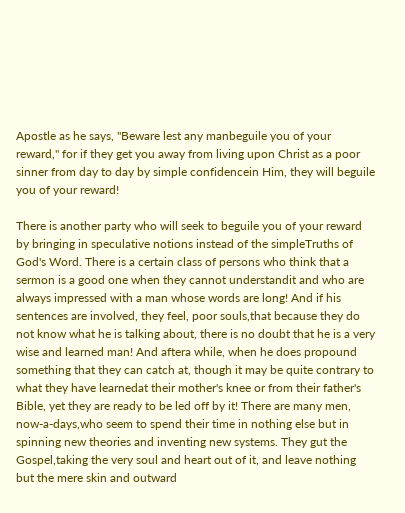Apostle as he says, "Beware lest any manbeguile you of your reward," for if they get you away from living upon Christ as a poor sinner from day to day by simple confidencein Him, they will beguile you of your reward!

There is another party who will seek to beguile you of your reward by bringing in speculative notions instead of the simpleTruths of God's Word. There is a certain class of persons who think that a sermon is a good one when they cannot understandit and who are always impressed with a man whose words are long! And if his sentences are involved, they feel, poor souls,that because they do not know what he is talking about, there is no doubt that he is a very wise and learned man! And aftera while, when he does propound something that they can catch at, though it may be quite contrary to what they have learnedat their mother's knee or from their father's Bible, yet they are ready to be led off by it! There are many men, now-a-days,who seem to spend their time in nothing else but in spinning new theories and inventing new systems. They gut the Gospel,taking the very soul and heart out of it, and leave nothing but the mere skin and outward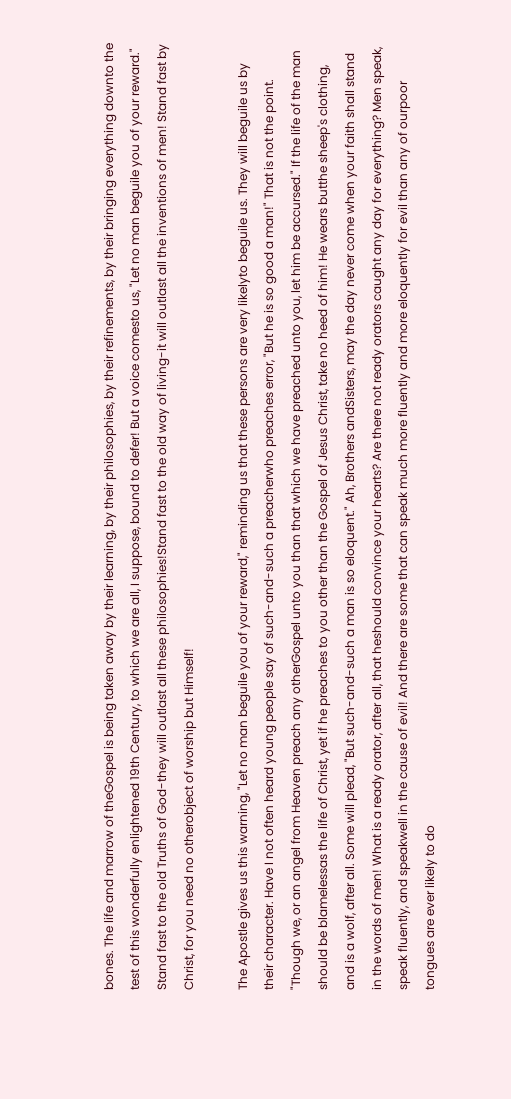bones. The life and marrow of theGospel is being taken away by their learning, by their philosophies, by their refinements, by their bringing everything downto the test of this wonderfully enlightened 19th Century, to which we are all, I suppose, bound to defer! But a voice comesto us, "Let no man beguile you of your reward." Stand fast to the old Truths of God-they will outlast all these philosophies!Stand fast to the old way of living-it will outlast all the inventions of men! Stand fast by Christ, for you need no otherobject of worship but Himself!

The Apostle gives us this warning, "Let no man beguile you of your reward," reminding us that these persons are very likelyto beguile us. They will beguile us by their character. Have I not often heard young people say of such-and-such a preacherwho preaches error, "But he is so good a man!" That is not the point. "Though we, or an angel from Heaven preach any otherGospel unto you than that which we have preached unto you, let him be accursed." If the life of the man should be blamelessas the life of Christ, yet if he preaches to you other than the Gospel of Jesus Christ, take no heed of him! He wears butthe sheep's clothing, and is a wolf, after all. Some will plead, "But such-and-such a man is so eloquent." Ah, Brothers andSisters, may the day never come when your faith shall stand in the words of men! What is a ready orator, after all, that heshould convince your hearts? Are there not ready orators caught any day for everything? Men speak, speak fluently, and speakwell in the cause of evil! And there are some that can speak much more fluently and more eloquently for evil than any of ourpoor tongues are ever likely to do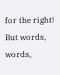for the right! But words, words,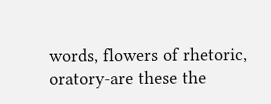words, flowers of rhetoric, oratory-are these the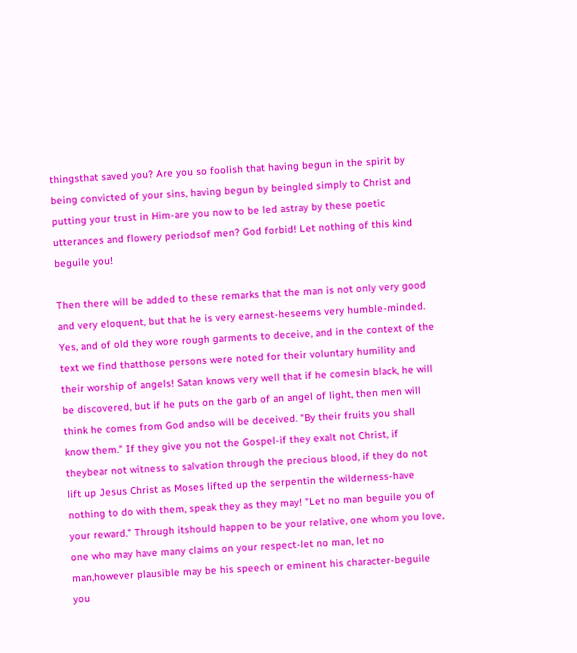thingsthat saved you? Are you so foolish that having begun in the spirit by being convicted of your sins, having begun by beingled simply to Christ and putting your trust in Him-are you now to be led astray by these poetic utterances and flowery periodsof men? God forbid! Let nothing of this kind beguile you!

Then there will be added to these remarks that the man is not only very good and very eloquent, but that he is very earnest-heseems very humble-minded. Yes, and of old they wore rough garments to deceive, and in the context of the text we find thatthose persons were noted for their voluntary humility and their worship of angels! Satan knows very well that if he comesin black, he will be discovered, but if he puts on the garb of an angel of light, then men will think he comes from God andso will be deceived. "By their fruits you shall know them." If they give you not the Gospel-if they exalt not Christ, if theybear not witness to salvation through the precious blood, if they do not lift up Jesus Christ as Moses lifted up the serpentin the wilderness-have nothing to do with them, speak they as they may! "Let no man beguile you of your reward." Through itshould happen to be your relative, one whom you love, one who may have many claims on your respect-let no man, let no man,however plausible may be his speech or eminent his character-beguile you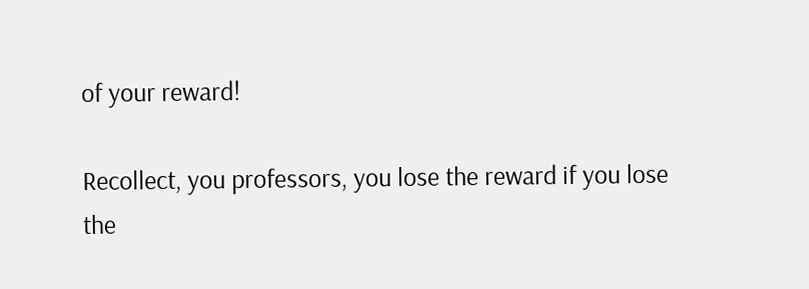of your reward!

Recollect, you professors, you lose the reward if you lose the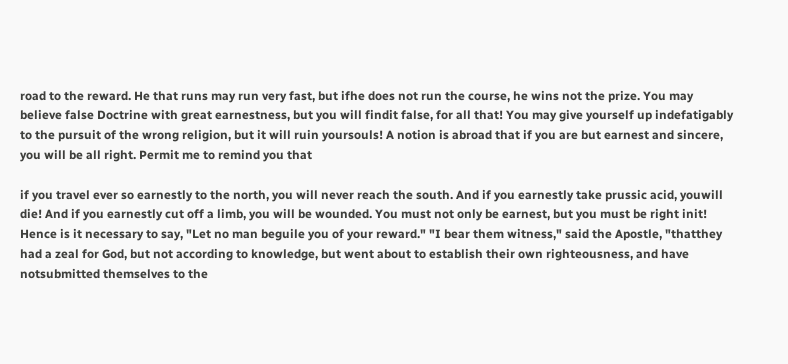road to the reward. He that runs may run very fast, but ifhe does not run the course, he wins not the prize. You may believe false Doctrine with great earnestness, but you will findit false, for all that! You may give yourself up indefatigably to the pursuit of the wrong religion, but it will ruin yoursouls! A notion is abroad that if you are but earnest and sincere, you will be all right. Permit me to remind you that

if you travel ever so earnestly to the north, you will never reach the south. And if you earnestly take prussic acid, youwill die! And if you earnestly cut off a limb, you will be wounded. You must not only be earnest, but you must be right init! Hence is it necessary to say, "Let no man beguile you of your reward." "I bear them witness," said the Apostle, "thatthey had a zeal for God, but not according to knowledge, but went about to establish their own righteousness, and have notsubmitted themselves to the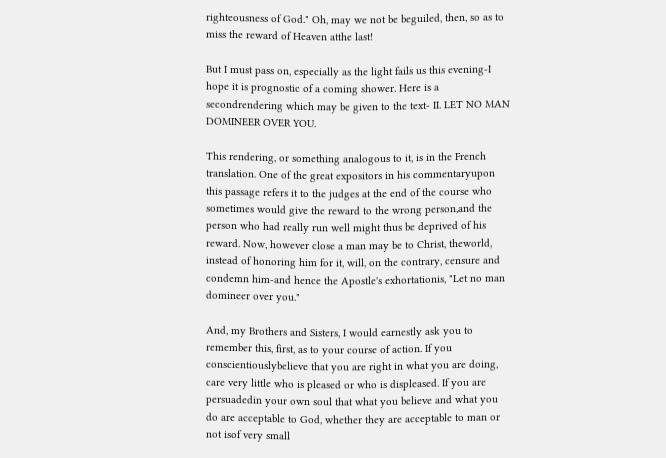righteousness of God." Oh, may we not be beguiled, then, so as to miss the reward of Heaven atthe last!

But I must pass on, especially as the light fails us this evening-I hope it is prognostic of a coming shower. Here is a secondrendering which may be given to the text- II. LET NO MAN DOMINEER OVER YOU.

This rendering, or something analogous to it, is in the French translation. One of the great expositors in his commentaryupon this passage refers it to the judges at the end of the course who sometimes would give the reward to the wrong person,and the person who had really run well might thus be deprived of his reward. Now, however close a man may be to Christ, theworld, instead of honoring him for it, will, on the contrary, censure and condemn him-and hence the Apostle's exhortationis, "Let no man domineer over you."

And, my Brothers and Sisters, I would earnestly ask you to remember this, first, as to your course of action. If you conscientiouslybelieve that you are right in what you are doing, care very little who is pleased or who is displeased. If you are persuadedin your own soul that what you believe and what you do are acceptable to God, whether they are acceptable to man or not isof very small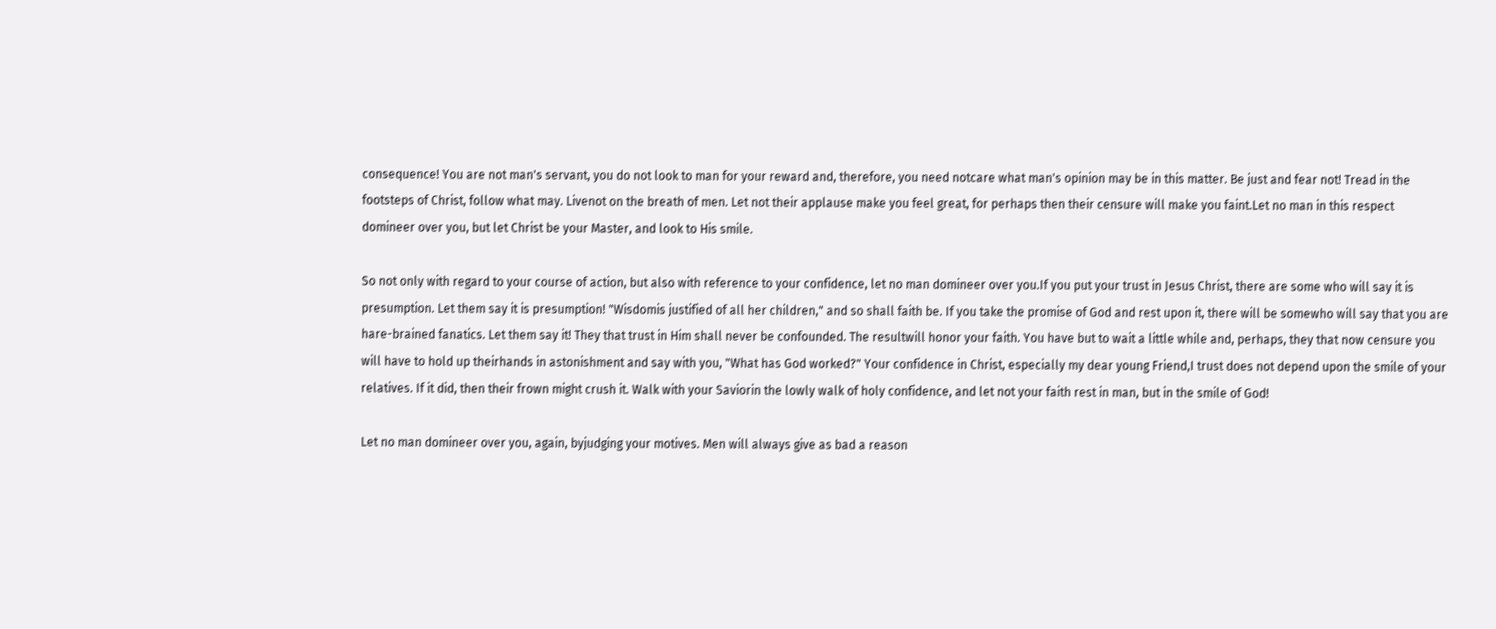consequence! You are not man's servant, you do not look to man for your reward and, therefore, you need notcare what man's opinion may be in this matter. Be just and fear not! Tread in the footsteps of Christ, follow what may. Livenot on the breath of men. Let not their applause make you feel great, for perhaps then their censure will make you faint.Let no man in this respect domineer over you, but let Christ be your Master, and look to His smile.

So not only with regard to your course of action, but also with reference to your confidence, let no man domineer over you.If you put your trust in Jesus Christ, there are some who will say it is presumption. Let them say it is presumption! "Wisdomis justified of all her children," and so shall faith be. If you take the promise of God and rest upon it, there will be somewho will say that you are hare-brained fanatics. Let them say it! They that trust in Him shall never be confounded. The resultwill honor your faith. You have but to wait a little while and, perhaps, they that now censure you will have to hold up theirhands in astonishment and say with you, "What has God worked?" Your confidence in Christ, especially my dear young Friend,I trust does not depend upon the smile of your relatives. If it did, then their frown might crush it. Walk with your Saviorin the lowly walk of holy confidence, and let not your faith rest in man, but in the smile of God!

Let no man domineer over you, again, byjudging your motives. Men will always give as bad a reason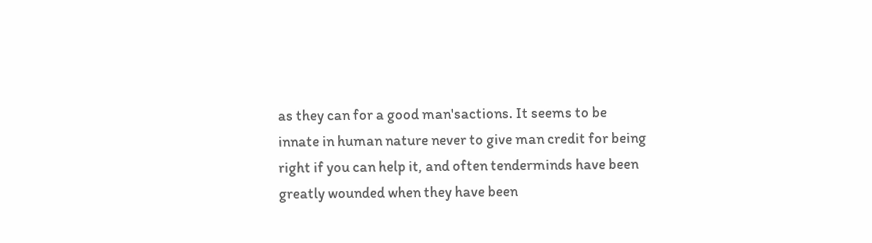as they can for a good man'sactions. It seems to be innate in human nature never to give man credit for being right if you can help it, and often tenderminds have been greatly wounded when they have been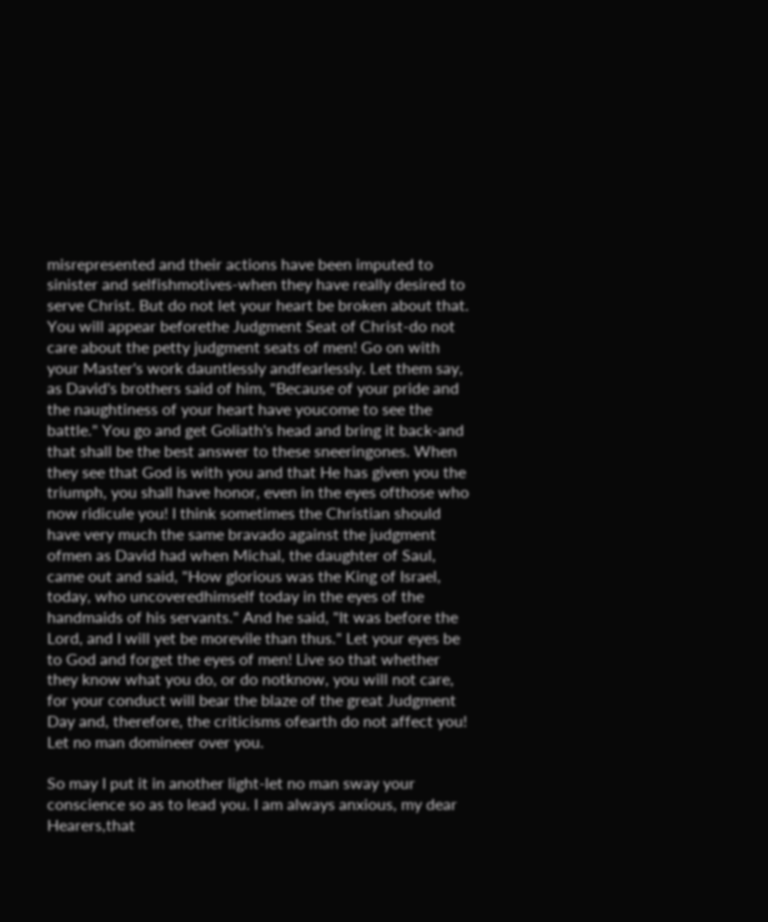misrepresented and their actions have been imputed to sinister and selfishmotives-when they have really desired to serve Christ. But do not let your heart be broken about that. You will appear beforethe Judgment Seat of Christ-do not care about the petty judgment seats of men! Go on with your Master's work dauntlessly andfearlessly. Let them say, as David's brothers said of him, "Because of your pride and the naughtiness of your heart have youcome to see the battle." You go and get Goliath's head and bring it back-and that shall be the best answer to these sneeringones. When they see that God is with you and that He has given you the triumph, you shall have honor, even in the eyes ofthose who now ridicule you! I think sometimes the Christian should have very much the same bravado against the judgment ofmen as David had when Michal, the daughter of Saul, came out and said, "How glorious was the King of Israel, today, who uncoveredhimself today in the eyes of the handmaids of his servants." And he said, "It was before the Lord, and I will yet be morevile than thus." Let your eyes be to God and forget the eyes of men! Live so that whether they know what you do, or do notknow, you will not care, for your conduct will bear the blaze of the great Judgment Day and, therefore, the criticisms ofearth do not affect you! Let no man domineer over you.

So may I put it in another light-let no man sway your conscience so as to lead you. I am always anxious, my dear Hearers,that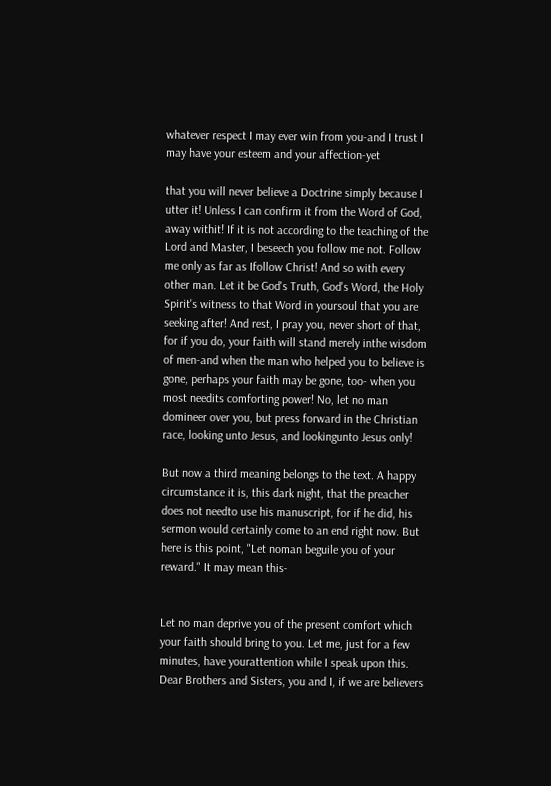whatever respect I may ever win from you-and I trust I may have your esteem and your affection-yet

that you will never believe a Doctrine simply because I utter it! Unless I can confirm it from the Word of God, away withit! If it is not according to the teaching of the Lord and Master, I beseech you follow me not. Follow me only as far as Ifollow Christ! And so with every other man. Let it be God's Truth, God's Word, the Holy Spirit's witness to that Word in yoursoul that you are seeking after! And rest, I pray you, never short of that, for if you do, your faith will stand merely inthe wisdom of men-and when the man who helped you to believe is gone, perhaps your faith may be gone, too- when you most needits comforting power! No, let no man domineer over you, but press forward in the Christian race, looking unto Jesus, and lookingunto Jesus only!

But now a third meaning belongs to the text. A happy circumstance it is, this dark night, that the preacher does not needto use his manuscript, for if he did, his sermon would certainly come to an end right now. But here is this point, "Let noman beguile you of your reward." It may mean this-


Let no man deprive you of the present comfort which your faith should bring to you. Let me, just for a few minutes, have yourattention while I speak upon this. Dear Brothers and Sisters, you and I, if we are believers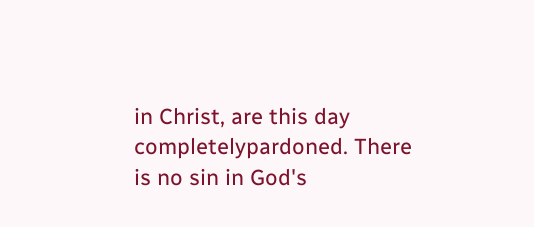in Christ, are this day completelypardoned. There is no sin in God's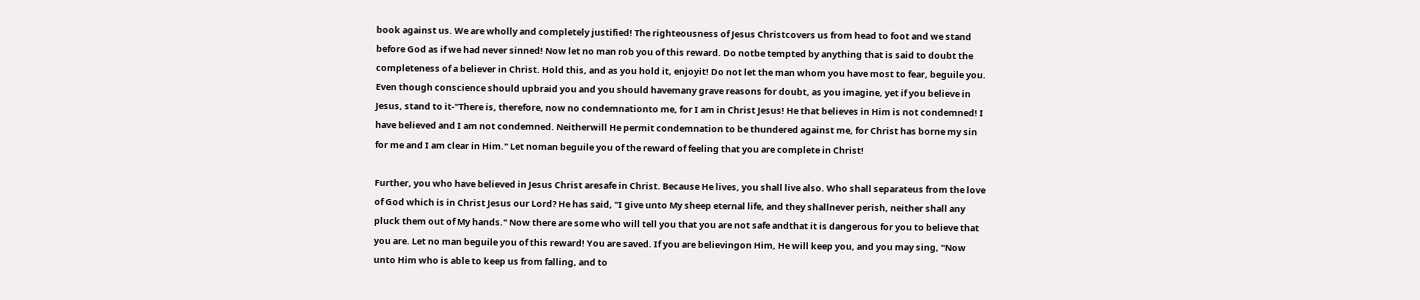book against us. We are wholly and completely justified! The righteousness of Jesus Christcovers us from head to foot and we stand before God as if we had never sinned! Now let no man rob you of this reward. Do notbe tempted by anything that is said to doubt the completeness of a believer in Christ. Hold this, and as you hold it, enjoyit! Do not let the man whom you have most to fear, beguile you. Even though conscience should upbraid you and you should havemany grave reasons for doubt, as you imagine, yet if you believe in Jesus, stand to it-"There is, therefore, now no condemnationto me, for I am in Christ Jesus! He that believes in Him is not condemned! I have believed and I am not condemned. Neitherwill He permit condemnation to be thundered against me, for Christ has borne my sin for me and I am clear in Him." Let noman beguile you of the reward of feeling that you are complete in Christ!

Further, you who have believed in Jesus Christ aresafe in Christ. Because He lives, you shall live also. Who shall separateus from the love of God which is in Christ Jesus our Lord? He has said, "I give unto My sheep eternal life, and they shallnever perish, neither shall any pluck them out of My hands." Now there are some who will tell you that you are not safe andthat it is dangerous for you to believe that you are. Let no man beguile you of this reward! You are saved. If you are believingon Him, He will keep you, and you may sing, "Now unto Him who is able to keep us from falling, and to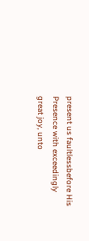present us faultlessbefore His Presence with exceedingly great joy, unto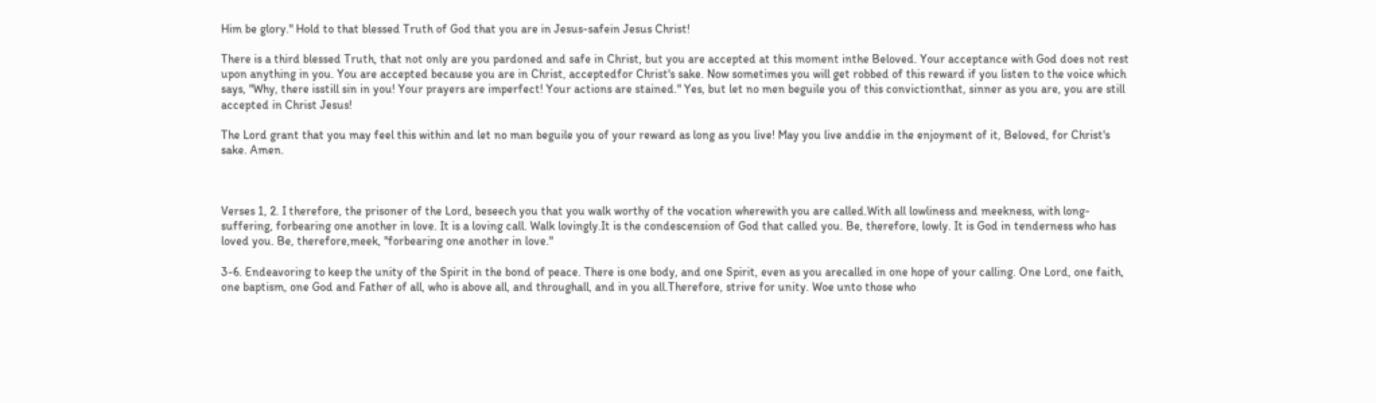Him be glory." Hold to that blessed Truth of God that you are in Jesus-safein Jesus Christ!

There is a third blessed Truth, that not only are you pardoned and safe in Christ, but you are accepted at this moment inthe Beloved. Your acceptance with God does not rest upon anything in you. You are accepted because you are in Christ, acceptedfor Christ's sake. Now sometimes you will get robbed of this reward if you listen to the voice which says, "Why, there isstill sin in you! Your prayers are imperfect! Your actions are stained." Yes, but let no men beguile you of this convictionthat, sinner as you are, you are still accepted in Christ Jesus!

The Lord grant that you may feel this within and let no man beguile you of your reward as long as you live! May you live anddie in the enjoyment of it, Beloved, for Christ's sake. Amen.



Verses 1, 2. I therefore, the prisoner of the Lord, beseech you that you walk worthy of the vocation wherewith you are called.With all lowliness and meekness, with long-suffering, forbearing one another in love. It is a loving call. Walk lovingly.It is the condescension of God that called you. Be, therefore, lowly. It is God in tenderness who has loved you. Be, therefore,meek, "forbearing one another in love."

3-6. Endeavoring to keep the unity of the Spirit in the bond of peace. There is one body, and one Spirit, even as you arecalled in one hope of your calling. One Lord, one faith, one baptism, one God and Father of all, who is above all, and throughall, and in you all.Therefore, strive for unity. Woe unto those who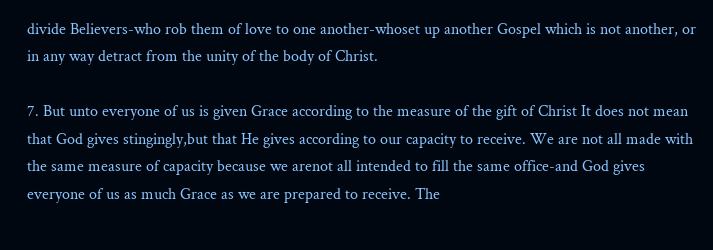divide Believers-who rob them of love to one another-whoset up another Gospel which is not another, or in any way detract from the unity of the body of Christ.

7. But unto everyone of us is given Grace according to the measure of the gift of Christ It does not mean that God gives stingingly,but that He gives according to our capacity to receive. We are not all made with the same measure of capacity because we arenot all intended to fill the same office-and God gives everyone of us as much Grace as we are prepared to receive. The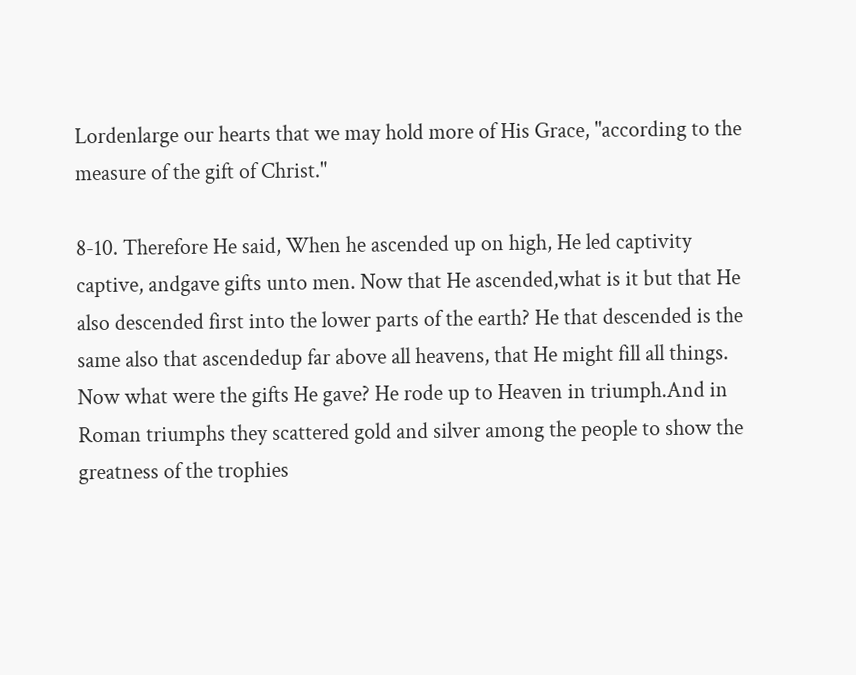Lordenlarge our hearts that we may hold more of His Grace, "according to the measure of the gift of Christ."

8-10. Therefore He said, When he ascended up on high, He led captivity captive, andgave gifts unto men. Now that He ascended,what is it but that He also descended first into the lower parts of the earth? He that descended is the same also that ascendedup far above all heavens, that He might fill all things. Now what were the gifts He gave? He rode up to Heaven in triumph.And in Roman triumphs they scattered gold and silver among the people to show the greatness of the trophies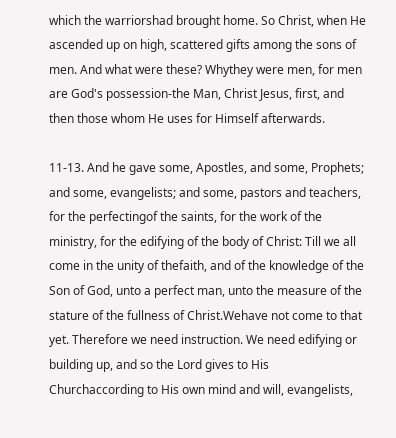which the warriorshad brought home. So Christ, when He ascended up on high, scattered gifts among the sons of men. And what were these? Whythey were men, for men are God's possession-the Man, Christ Jesus, first, and then those whom He uses for Himself afterwards.

11-13. And he gave some, Apostles, and some, Prophets; and some, evangelists; and some, pastors and teachers, for the perfectingof the saints, for the work of the ministry, for the edifying of the body of Christ: Till we all come in the unity of thefaith, and of the knowledge of the Son of God, unto a perfect man, unto the measure of the stature of the fullness of Christ.Wehave not come to that yet. Therefore we need instruction. We need edifying or building up, and so the Lord gives to His Churchaccording to His own mind and will, evangelists,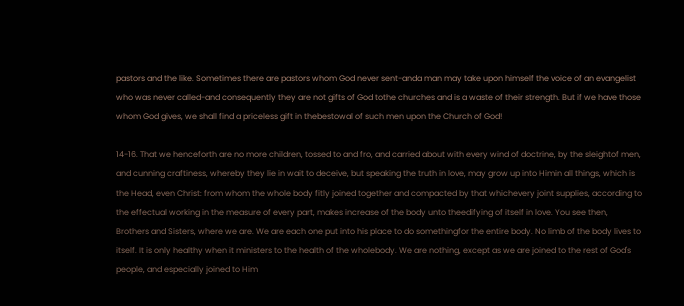pastors and the like. Sometimes there are pastors whom God never sent-anda man may take upon himself the voice of an evangelist who was never called-and consequently they are not gifts of God tothe churches and is a waste of their strength. But if we have those whom God gives, we shall find a priceless gift in thebestowal of such men upon the Church of God!

14-16. That we henceforth are no more children, tossed to and fro, and carried about with every wind of doctrine, by the sleightof men, and cunning craftiness, whereby they lie in wait to deceive, but speaking the truth in love, may grow up into Himin all things, which is the Head, even Christ: from whom the whole body fitly joined together and compacted by that whichevery joint supplies, according to the effectual working in the measure of every part, makes increase of the body unto theedifying of itself in love. You see then, Brothers and Sisters, where we are. We are each one put into his place to do somethingfor the entire body. No limb of the body lives to itself. It is only healthy when it ministers to the health of the wholebody. We are nothing, except as we are joined to the rest of God's people, and especially joined to Him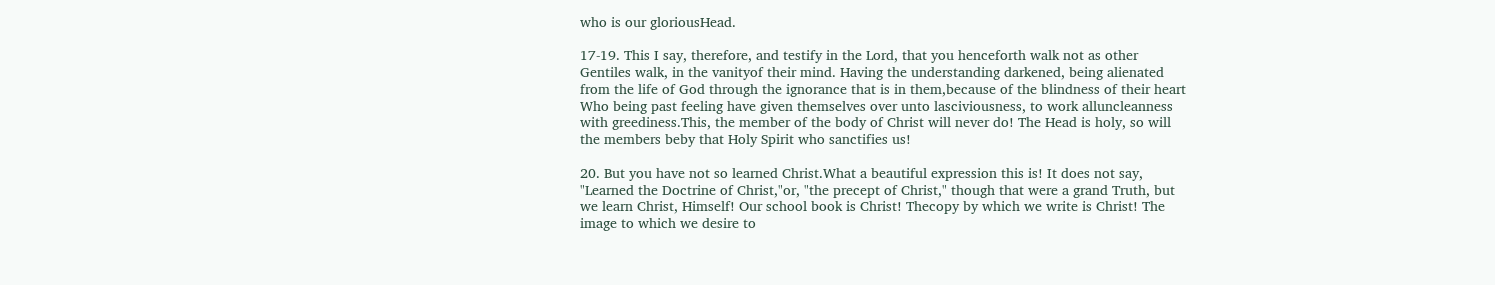who is our gloriousHead.

17-19. This I say, therefore, and testify in the Lord, that you henceforth walk not as other Gentiles walk, in the vanityof their mind. Having the understanding darkened, being alienated from the life of God through the ignorance that is in them,because of the blindness of their heart Who being past feeling have given themselves over unto lasciviousness, to work alluncleanness with greediness.This, the member of the body of Christ will never do! The Head is holy, so will the members beby that Holy Spirit who sanctifies us!

20. But you have not so learned Christ.What a beautiful expression this is! It does not say, "Learned the Doctrine of Christ,"or, "the precept of Christ," though that were a grand Truth, but we learn Christ, Himself! Our school book is Christ! Thecopy by which we write is Christ! The image to which we desire to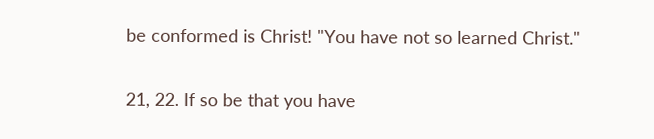be conformed is Christ! "You have not so learned Christ."

21, 22. If so be that you have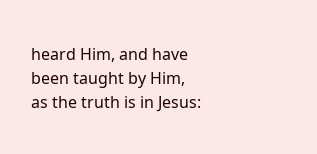heard Him, and have been taught by Him, as the truth is in Jesus: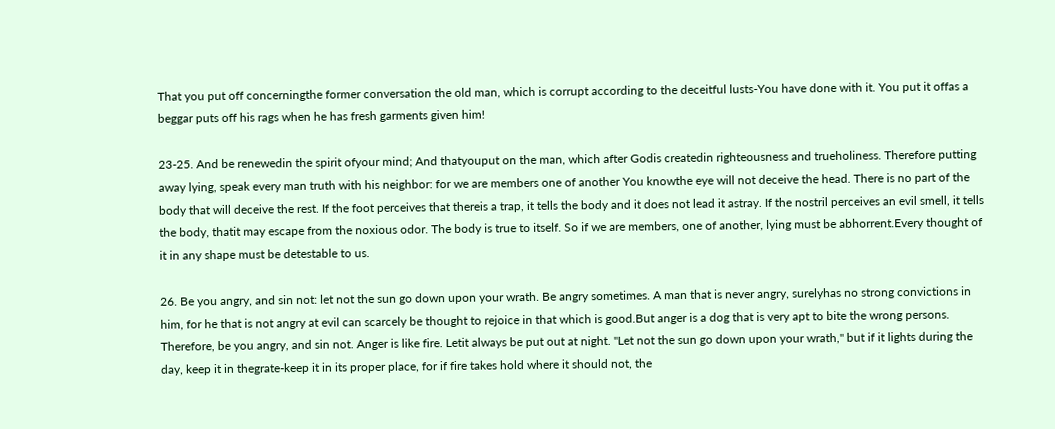That you put off concerningthe former conversation the old man, which is corrupt according to the deceitful lusts-You have done with it. You put it offas a beggar puts off his rags when he has fresh garments given him!

23-25. And be renewedin the spirit ofyour mind; And thatyouput on the man, which after Godis createdin righteousness and trueholiness. Therefore putting away lying, speak every man truth with his neighbor: for we are members one of another You knowthe eye will not deceive the head. There is no part of the body that will deceive the rest. If the foot perceives that thereis a trap, it tells the body and it does not lead it astray. If the nostril perceives an evil smell, it tells the body, thatit may escape from the noxious odor. The body is true to itself. So if we are members, one of another, lying must be abhorrent.Every thought of it in any shape must be detestable to us.

26. Be you angry, and sin not: let not the sun go down upon your wrath. Be angry sometimes. A man that is never angry, surelyhas no strong convictions in him, for he that is not angry at evil can scarcely be thought to rejoice in that which is good.But anger is a dog that is very apt to bite the wrong persons. Therefore, be you angry, and sin not. Anger is like fire. Letit always be put out at night. "Let not the sun go down upon your wrath," but if it lights during the day, keep it in thegrate-keep it in its proper place, for if fire takes hold where it should not, the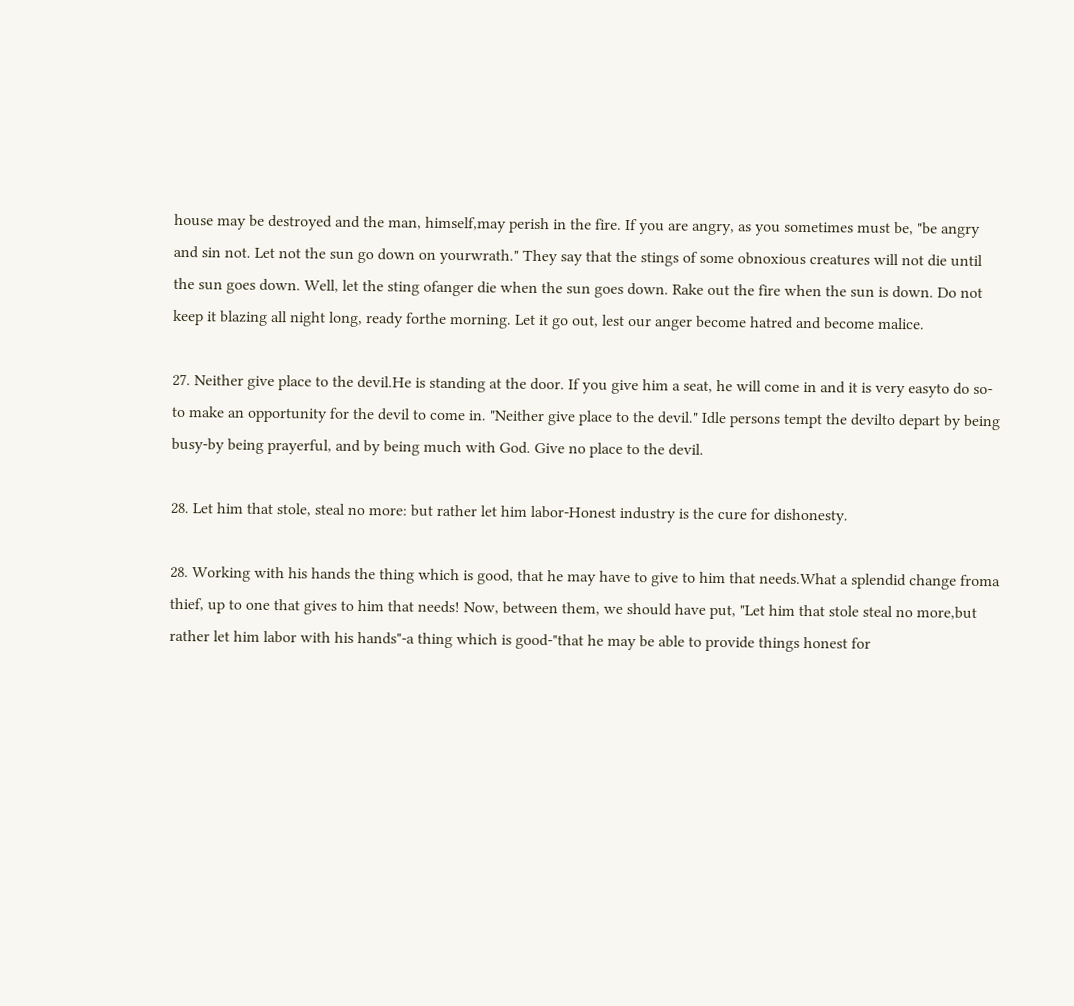house may be destroyed and the man, himself,may perish in the fire. If you are angry, as you sometimes must be, "be angry and sin not. Let not the sun go down on yourwrath." They say that the stings of some obnoxious creatures will not die until the sun goes down. Well, let the sting ofanger die when the sun goes down. Rake out the fire when the sun is down. Do not keep it blazing all night long, ready forthe morning. Let it go out, lest our anger become hatred and become malice.

27. Neither give place to the devil.He is standing at the door. If you give him a seat, he will come in and it is very easyto do so-to make an opportunity for the devil to come in. "Neither give place to the devil." Idle persons tempt the devilto depart by being busy-by being prayerful, and by being much with God. Give no place to the devil.

28. Let him that stole, steal no more: but rather let him labor-Honest industry is the cure for dishonesty.

28. Working with his hands the thing which is good, that he may have to give to him that needs.What a splendid change froma thief, up to one that gives to him that needs! Now, between them, we should have put, "Let him that stole steal no more,but rather let him labor with his hands"-a thing which is good-"that he may be able to provide things honest for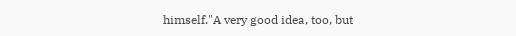himself."A very good idea, too, but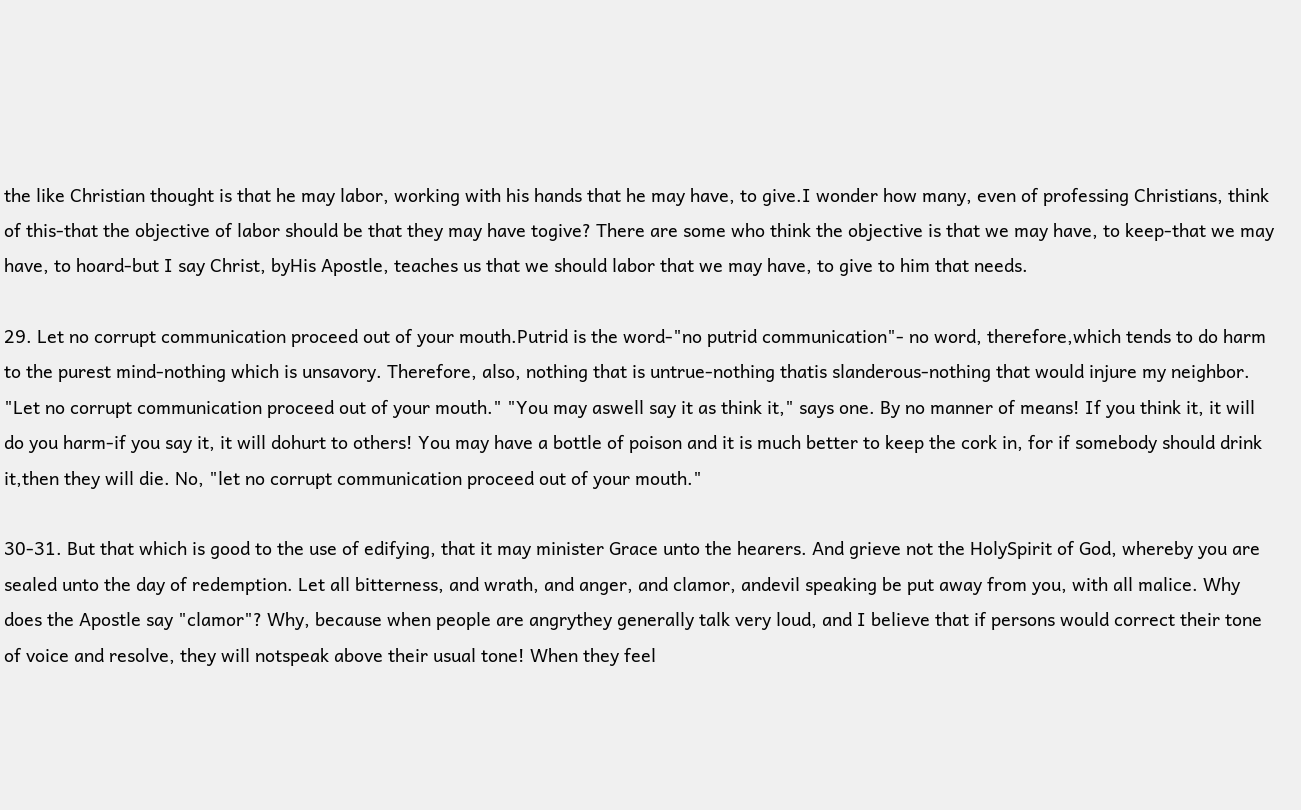the like Christian thought is that he may labor, working with his hands that he may have, to give.I wonder how many, even of professing Christians, think of this-that the objective of labor should be that they may have togive? There are some who think the objective is that we may have, to keep-that we may have, to hoard-but I say Christ, byHis Apostle, teaches us that we should labor that we may have, to give to him that needs.

29. Let no corrupt communication proceed out of your mouth.Putrid is the word-"no putrid communication"- no word, therefore,which tends to do harm to the purest mind-nothing which is unsavory. Therefore, also, nothing that is untrue-nothing thatis slanderous-nothing that would injure my neighbor. "Let no corrupt communication proceed out of your mouth." "You may aswell say it as think it," says one. By no manner of means! If you think it, it will do you harm-if you say it, it will dohurt to others! You may have a bottle of poison and it is much better to keep the cork in, for if somebody should drink it,then they will die. No, "let no corrupt communication proceed out of your mouth."

30-31. But that which is good to the use of edifying, that it may minister Grace unto the hearers. And grieve not the HolySpirit of God, whereby you are sealed unto the day of redemption. Let all bitterness, and wrath, and anger, and clamor, andevil speaking be put away from you, with all malice. Why does the Apostle say "clamor"? Why, because when people are angrythey generally talk very loud, and I believe that if persons would correct their tone of voice and resolve, they will notspeak above their usual tone! When they feel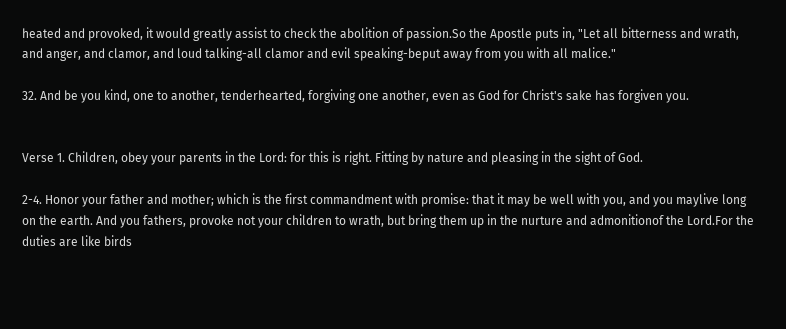heated and provoked, it would greatly assist to check the abolition of passion.So the Apostle puts in, "Let all bitterness and wrath, and anger, and clamor, and loud talking-all clamor and evil speaking-beput away from you with all malice."

32. And be you kind, one to another, tenderhearted, forgiving one another, even as God for Christ's sake has forgiven you.


Verse 1. Children, obey your parents in the Lord: for this is right. Fitting by nature and pleasing in the sight of God.

2-4. Honor your father and mother; which is the first commandment with promise: that it may be well with you, and you maylive long on the earth. And you fathers, provoke not your children to wrath, but bring them up in the nurture and admonitionof the Lord.For the duties are like birds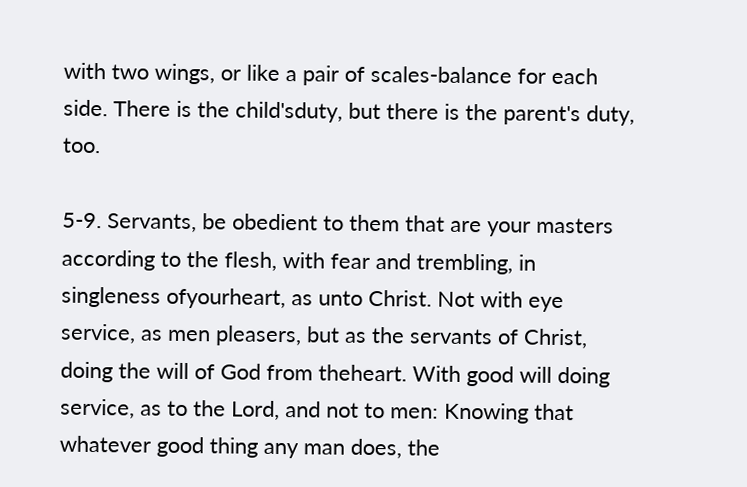with two wings, or like a pair of scales-balance for each side. There is the child'sduty, but there is the parent's duty, too.

5-9. Servants, be obedient to them that are your masters according to the flesh, with fear and trembling, in singleness ofyourheart, as unto Christ. Not with eye service, as men pleasers, but as the servants of Christ, doing the will of God from theheart. With good will doing service, as to the Lord, and not to men: Knowing that whatever good thing any man does, the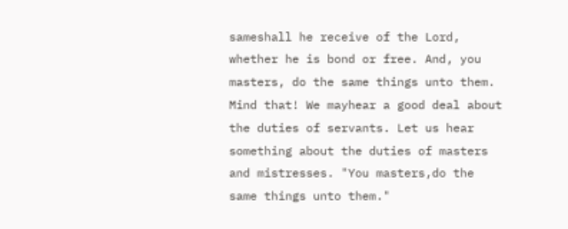sameshall he receive of the Lord, whether he is bond or free. And, you masters, do the same things unto them. Mind that! We mayhear a good deal about the duties of servants. Let us hear something about the duties of masters and mistresses. "You masters,do the same things unto them."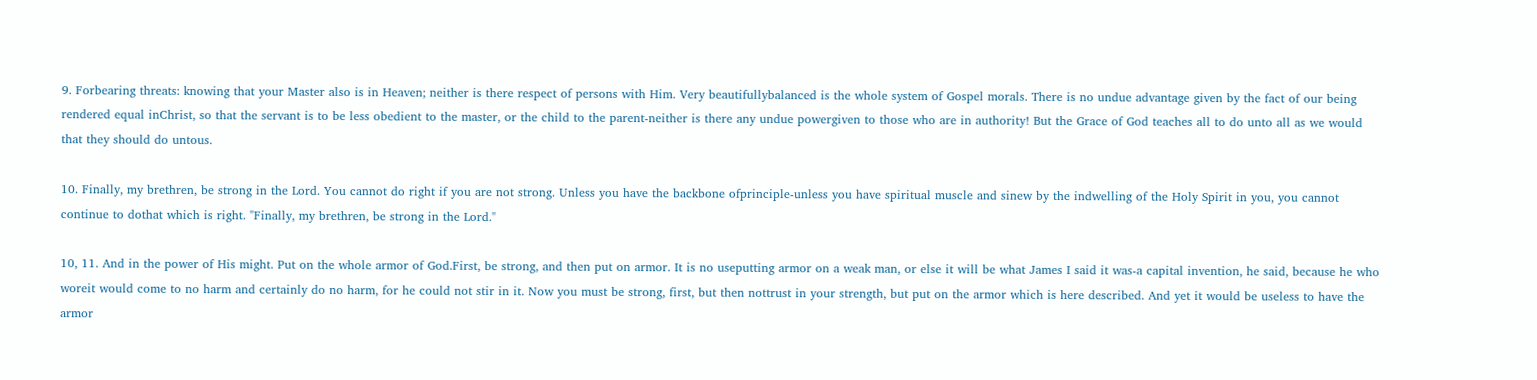9. Forbearing threats: knowing that your Master also is in Heaven; neither is there respect of persons with Him. Very beautifullybalanced is the whole system of Gospel morals. There is no undue advantage given by the fact of our being rendered equal inChrist, so that the servant is to be less obedient to the master, or the child to the parent-neither is there any undue powergiven to those who are in authority! But the Grace of God teaches all to do unto all as we would that they should do untous.

10. Finally, my brethren, be strong in the Lord. You cannot do right if you are not strong. Unless you have the backbone ofprinciple-unless you have spiritual muscle and sinew by the indwelling of the Holy Spirit in you, you cannot continue to dothat which is right. "Finally, my brethren, be strong in the Lord."

10, 11. And in the power of His might. Put on the whole armor of God.First, be strong, and then put on armor. It is no useputting armor on a weak man, or else it will be what James I said it was-a capital invention, he said, because he who woreit would come to no harm and certainly do no harm, for he could not stir in it. Now you must be strong, first, but then nottrust in your strength, but put on the armor which is here described. And yet it would be useless to have the armor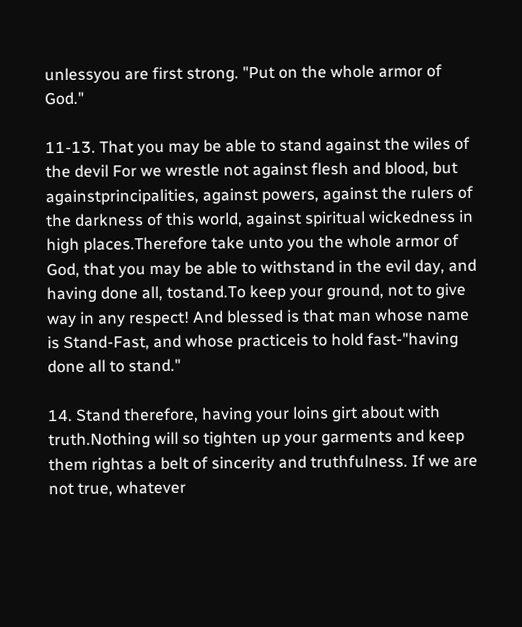unlessyou are first strong. "Put on the whole armor of God."

11-13. That you may be able to stand against the wiles of the devil For we wrestle not against flesh and blood, but againstprincipalities, against powers, against the rulers of the darkness of this world, against spiritual wickedness in high places.Therefore take unto you the whole armor of God, that you may be able to withstand in the evil day, and having done all, tostand.To keep your ground, not to give way in any respect! And blessed is that man whose name is Stand-Fast, and whose practiceis to hold fast-"having done all to stand."

14. Stand therefore, having your loins girt about with truth.Nothing will so tighten up your garments and keep them rightas a belt of sincerity and truthfulness. If we are not true, whatever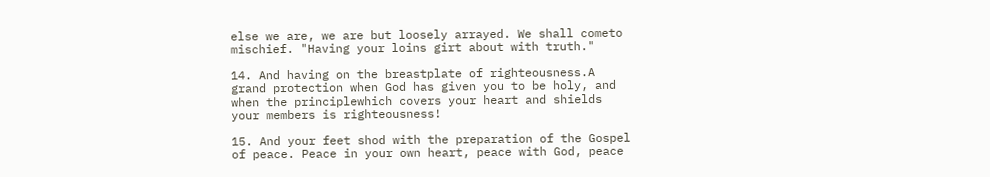else we are, we are but loosely arrayed. We shall cometo mischief. "Having your loins girt about with truth."

14. And having on the breastplate of righteousness.A grand protection when God has given you to be holy, and when the principlewhich covers your heart and shields your members is righteousness!

15. And your feet shod with the preparation of the Gospel of peace. Peace in your own heart, peace with God, peace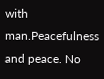with man.Peacefulness and peace. No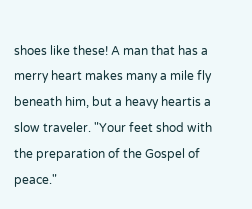shoes like these! A man that has a merry heart makes many a mile fly beneath him, but a heavy heartis a slow traveler. "Your feet shod with the preparation of the Gospel of peace."